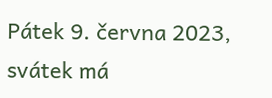Pátek 9. června 2023, svátek má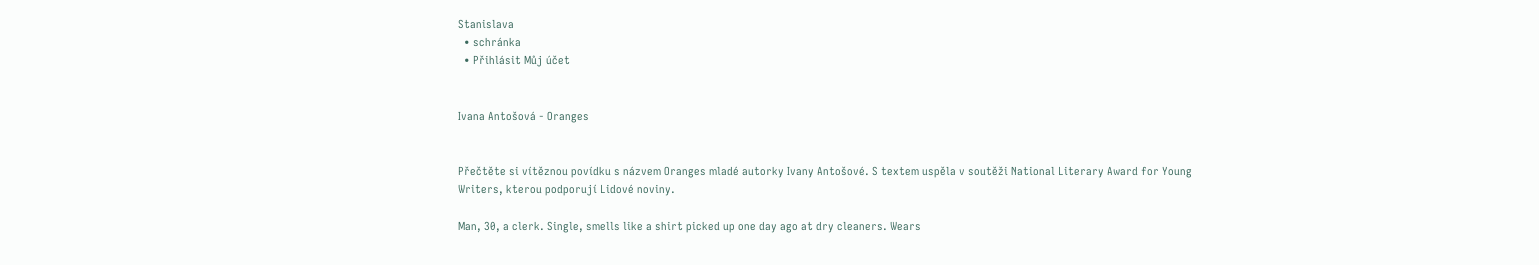Stanislava
  • schránka
  • Přihlásit Můj účet


Ivana Antošová - Oranges


Přečtěte si vítěznou povídku s názvem Oranges mladé autorky Ivany Antošové. S textem uspěla v soutěži National Literary Award for Young Writers, kterou podporují Lidové noviny.

Man, 30, a clerk. Single, smells like a shirt picked up one day ago at dry cleaners. Wears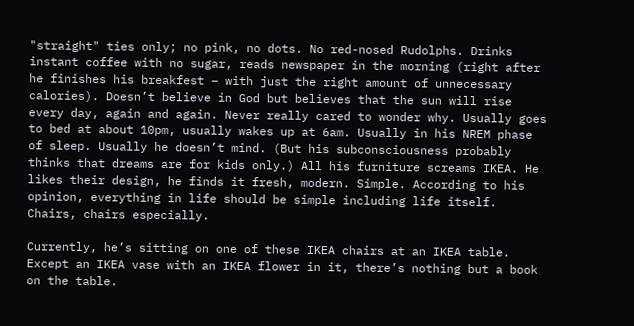"straight" ties only; no pink, no dots. No red-nosed Rudolphs. Drinks instant coffee with no sugar, reads newspaper in the morning (right after he finishes his breakfest – with just the right amount of unnecessary calories). Doesn’t believe in God but believes that the sun will rise every day, again and again. Never really cared to wonder why. Usually goes to bed at about 10pm, usually wakes up at 6am. Usually in his NREM phase of sleep. Usually he doesn’t mind. (But his subconsciousness probably thinks that dreams are for kids only.) All his furniture screams IKEA. He likes their design, he finds it fresh, modern. Simple. According to his opinion, everything in life should be simple including life itself. Chairs, chairs especially.

Currently, he’s sitting on one of these IKEA chairs at an IKEA table. Except an IKEA vase with an IKEA flower in it, there’s nothing but a book on the table.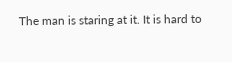The man is staring at it. It is hard to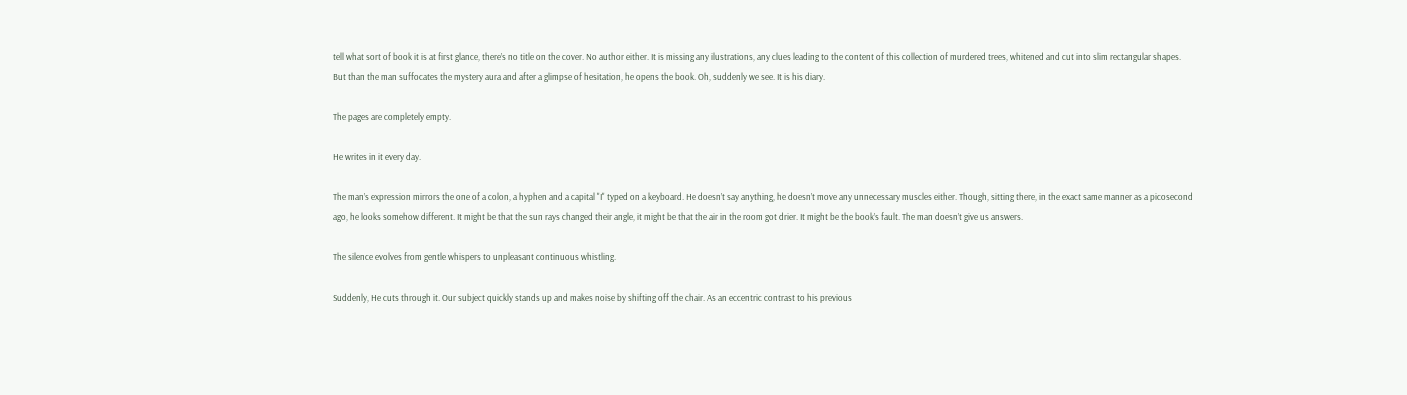tell what sort of book it is at first glance, there’s no title on the cover. No author either. It is missing any ilustrations, any clues leading to the content of this collection of murdered trees, whitened and cut into slim rectangular shapes. But than the man suffocates the mystery aura and after a glimpse of hesitation, he opens the book. Oh, suddenly we see. It is his diary.

The pages are completely empty.

He writes in it every day.

The man’s expression mirrors the one of a colon, a hyphen and a capital "I" typed on a keyboard. He doesn’t say anything, he doesn’t move any unnecessary muscles either. Though, sitting there, in the exact same manner as a picosecond ago, he looks somehow different. It might be that the sun rays changed their angle, it might be that the air in the room got drier. It might be the book’s fault. The man doesn’t give us answers.

The silence evolves from gentle whispers to unpleasant continuous whistling.

Suddenly, He cuts through it. Our subject quickly stands up and makes noise by shifting off the chair. As an eccentric contrast to his previous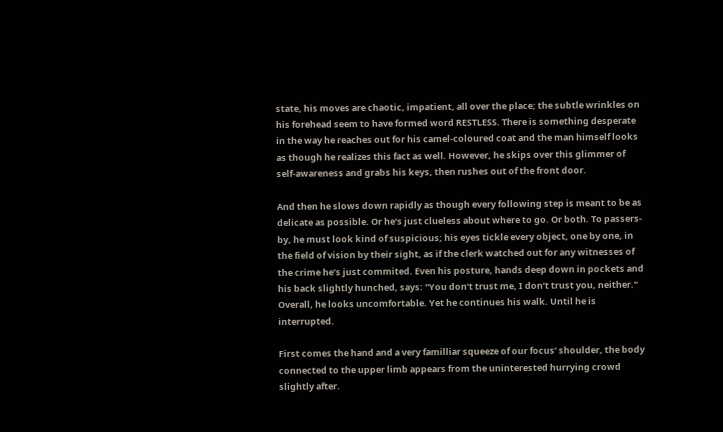state, his moves are chaotic, impatient, all over the place; the subtle wrinkles on his forehead seem to have formed word RESTLESS. There is something desperate in the way he reaches out for his camel-coloured coat and the man himself looks as though he realizes this fact as well. However, he skips over this glimmer of self-awareness and grabs his keys, then rushes out of the front door.

And then he slows down rapidly as though every following step is meant to be as delicate as possible. Or he’s just clueless about where to go. Or both. To passers-by, he must look kind of suspicious; his eyes tickle every object, one by one, in the field of vision by their sight, as if the clerk watched out for any witnesses of the crime he’s just commited. Even his posture, hands deep down in pockets and his back slightly hunched, says: "You don’t trust me, I don’t trust you, neither." Overall, he looks uncomfortable. Yet he continues his walk. Until he is interrupted.

First comes the hand and a very familliar squeeze of our focus’ shoulder, the body connected to the upper limb appears from the uninterested hurrying crowd slightly after.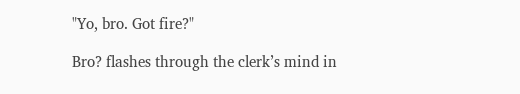"Yo, bro. Got fire?"

Bro? flashes through the clerk’s mind in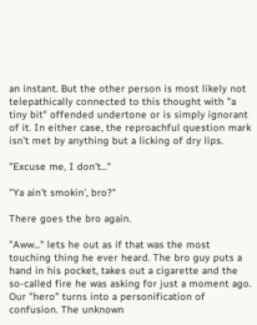an instant. But the other person is most likely not telepathically connected to this thought with "a tiny bit" offended undertone or is simply ignorant of it. In either case, the reproachful question mark isn’t met by anything but a licking of dry lips.

"Excuse me, I don’t..."

"Ya ain’t smokin’, bro?"

There goes the bro again.

"Aww..." lets he out as if that was the most touching thing he ever heard. The bro guy puts a hand in his pocket, takes out a cigarette and the so-called fire he was asking for just a moment ago. Our "hero" turns into a personification of confusion. The unknown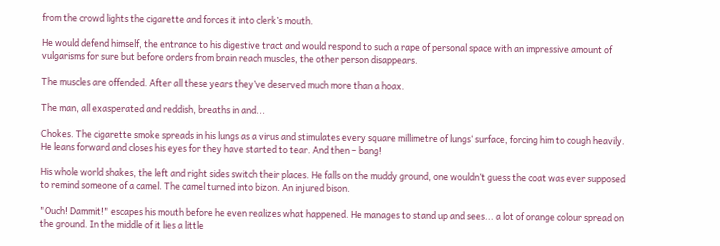from the crowd lights the cigarette and forces it into clerk’s mouth.

He would defend himself, the entrance to his digestive tract and would respond to such a rape of personal space with an impressive amount of vulgarisms for sure but before orders from brain reach muscles, the other person disappears.

The muscles are offended. After all these years they’ve deserved much more than a hoax.

The man, all exasperated and reddish, breaths in and...

Chokes. The cigarette smoke spreads in his lungs as a virus and stimulates every square millimetre of lungs‘ surface, forcing him to cough heavily. He leans forward and closes his eyes for they have started to tear. And then – bang!

His whole world shakes, the left and right sides switch their places. He falls on the muddy ground, one wouldn’t guess the coat was ever supposed to remind someone of a camel. The camel turned into bizon. An injured bison.

"Ouch! Dammit!" escapes his mouth before he even realizes what happened. He manages to stand up and sees... a lot of orange colour spread on the ground. In the middle of it lies a little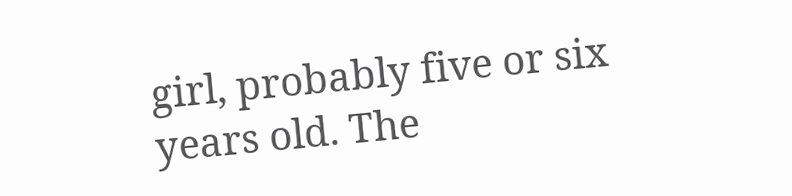girl, probably five or six years old. The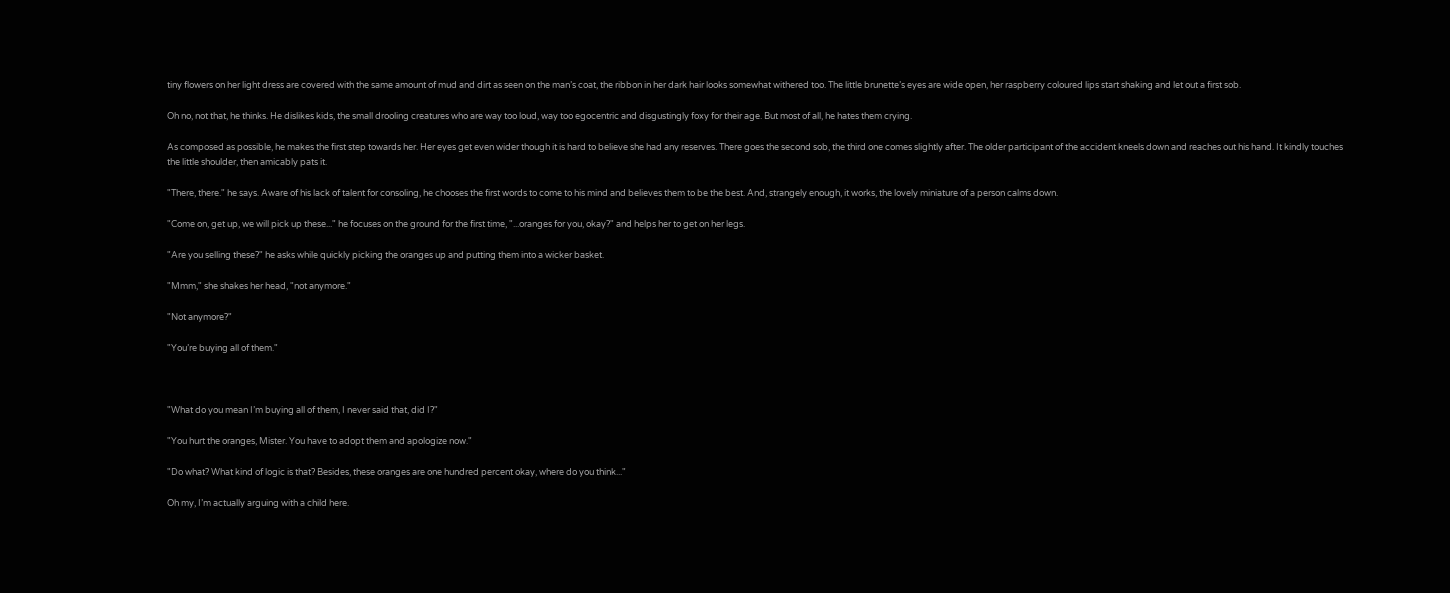tiny flowers on her light dress are covered with the same amount of mud and dirt as seen on the man’s coat, the ribbon in her dark hair looks somewhat withered too. The little brunette’s eyes are wide open, her raspberry coloured lips start shaking and let out a first sob.

Oh no, not that, he thinks. He dislikes kids, the small drooling creatures who are way too loud, way too egocentric and disgustingly foxy for their age. But most of all, he hates them crying.

As composed as possible, he makes the first step towards her. Her eyes get even wider though it is hard to believe she had any reserves. There goes the second sob, the third one comes slightly after. The older participant of the accident kneels down and reaches out his hand. It kindly touches the little shoulder, then amicably pats it.

"There, there." he says. Aware of his lack of talent for consoling, he chooses the first words to come to his mind and believes them to be the best. And, strangely enough, it works, the lovely miniature of a person calms down.

"Come on, get up, we will pick up these..." he focuses on the ground for the first time, "...oranges for you, okay?" and helps her to get on her legs.

"Are you selling these?" he asks while quickly picking the oranges up and putting them into a wicker basket.

"Mmm," she shakes her head, "not anymore."

"Not anymore?"

"You’re buying all of them."



"What do you mean I’m buying all of them, I never said that, did I?"

"You hurt the oranges, Mister. You have to adopt them and apologize now."

"Do what? What kind of logic is that? Besides, these oranges are one hundred percent okay, where do you think..."

Oh my, I’m actually arguing with a child here.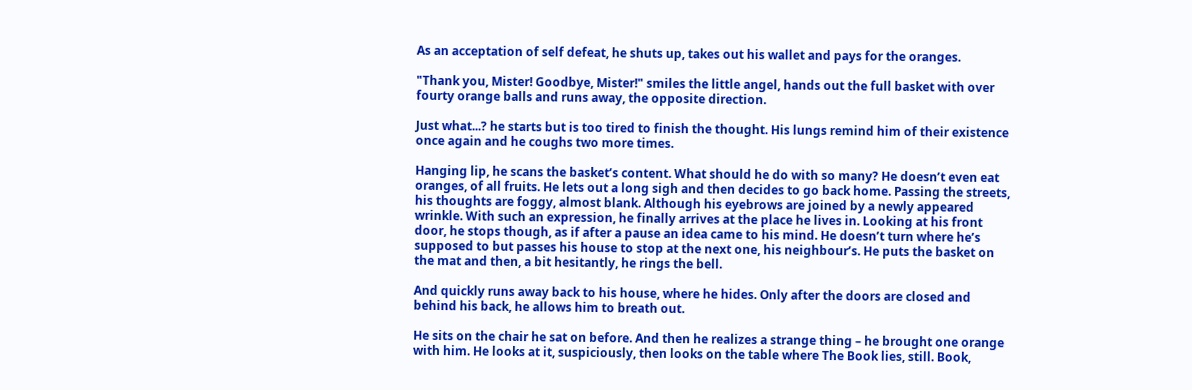As an acceptation of self defeat, he shuts up, takes out his wallet and pays for the oranges.

"Thank you, Mister! Goodbye, Mister!" smiles the little angel, hands out the full basket with over fourty orange balls and runs away, the opposite direction.

Just what...? he starts but is too tired to finish the thought. His lungs remind him of their existence once again and he coughs two more times.

Hanging lip, he scans the basket’s content. What should he do with so many? He doesn’t even eat oranges, of all fruits. He lets out a long sigh and then decides to go back home. Passing the streets, his thoughts are foggy, almost blank. Although his eyebrows are joined by a newly appeared wrinkle. With such an expression, he finally arrives at the place he lives in. Looking at his front door, he stops though, as if after a pause an idea came to his mind. He doesn’t turn where he’s supposed to but passes his house to stop at the next one, his neighbour’s. He puts the basket on the mat and then, a bit hesitantly, he rings the bell.

And quickly runs away back to his house, where he hides. Only after the doors are closed and behind his back, he allows him to breath out.

He sits on the chair he sat on before. And then he realizes a strange thing – he brought one orange with him. He looks at it, suspiciously, then looks on the table where The Book lies, still. Book,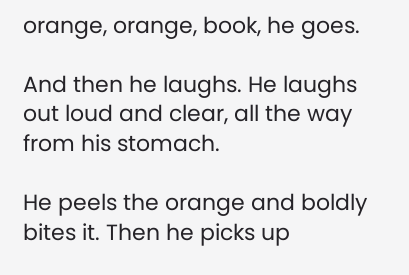orange, orange, book, he goes.

And then he laughs. He laughs out loud and clear, all the way from his stomach.

He peels the orange and boldly bites it. Then he picks up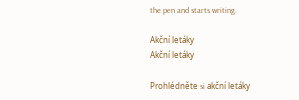the pen and starts writing.

Akční letáky
Akční letáky

Prohlédněte si akční letáky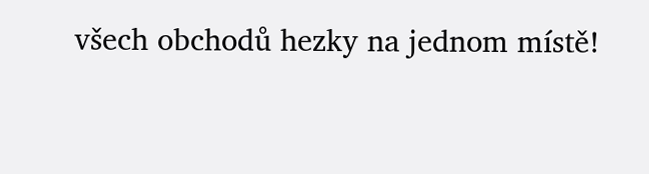všech obchodů hezky na jednom místě!